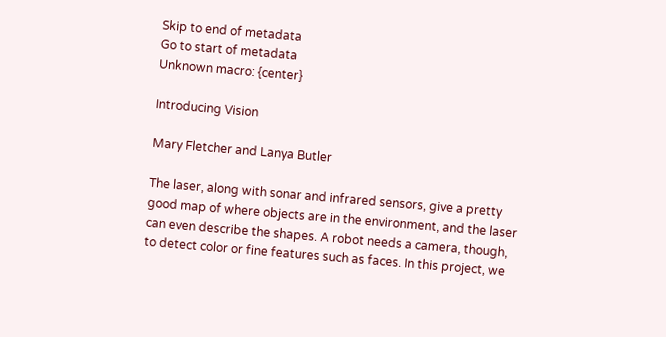Skip to end of metadata
Go to start of metadata
Unknown macro: {center}

Introducing Vision

Mary Fletcher and Lanya Butler

The laser, along with sonar and infrared sensors, give a pretty good map of where objects are in the environment, and the laser can even describe the shapes. A robot needs a camera, though, to detect color or fine features such as faces. In this project, we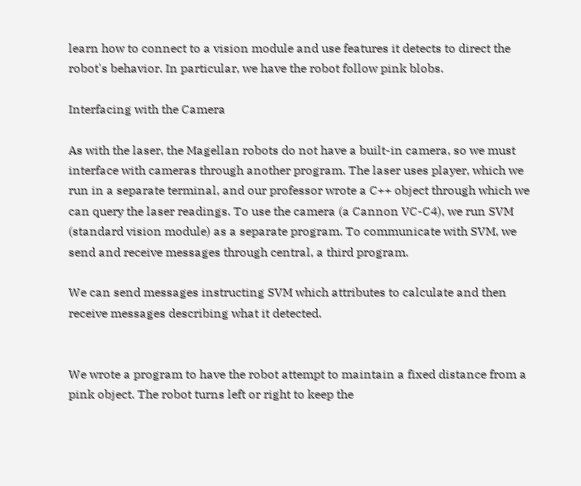learn how to connect to a vision module and use features it detects to direct the robot's behavior. In particular, we have the robot follow pink blobs.

Interfacing with the Camera

As with the laser, the Magellan robots do not have a built-in camera, so we must interface with cameras through another program. The laser uses player, which we run in a separate terminal, and our professor wrote a C++ object through which we can query the laser readings. To use the camera (a Cannon VC-C4), we run SVM (standard vision module) as a separate program. To communicate with SVM, we send and receive messages through central, a third program.

We can send messages instructing SVM which attributes to calculate and then receive messages describing what it detected.


We wrote a program to have the robot attempt to maintain a fixed distance from a pink object. The robot turns left or right to keep the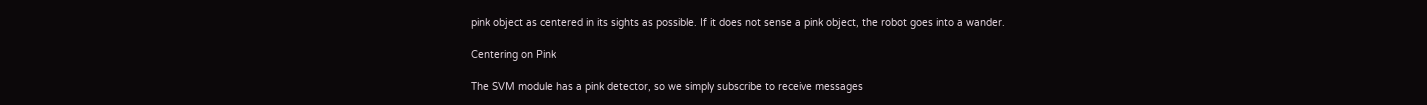pink object as centered in its sights as possible. If it does not sense a pink object, the robot goes into a wander.

Centering on Pink

The SVM module has a pink detector, so we simply subscribe to receive messages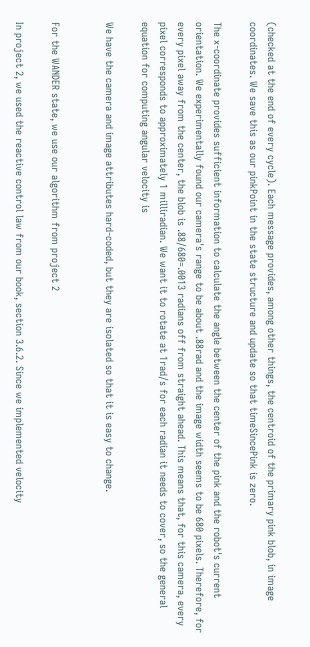(checked at the end of every cycle). Each message provides, among other things, the centroid of the primary pink blob, in image coordinates. We save this as our pinkPoint in the state structure and update so that timeSincePink is zero.

The x-coordinate provides sufficient information to calculate the angle between the center of the pink and the robot's current orientation. We experimentally found our camera's range to be about .88rad and the image width seems to be 680 pixels. Therefore, for every pixel away from the center, the blob is .88/680=.0013 radians off from straight ahead. This means that, for this camera, every pixel corresponds to approximately 1 milliradian. We want it to rotate at 1rad/s for each radian it needs to cover, so the general equation for computing angular velocity is

We have the camera and image attributes hard-coded, but they are isolated so that it is easy to change.


For the WANDER state, we use our algorithm from project 2

In project 2, we used the reactive control law from our book, section 3.6.2. Since we implemented velocity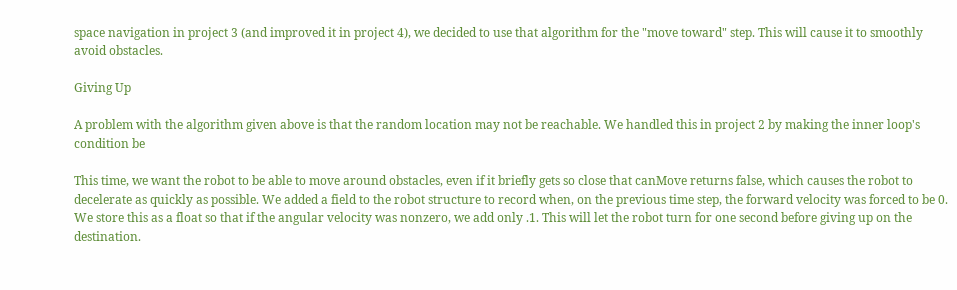space navigation in project 3 (and improved it in project 4), we decided to use that algorithm for the "move toward" step. This will cause it to smoothly avoid obstacles.

Giving Up

A problem with the algorithm given above is that the random location may not be reachable. We handled this in project 2 by making the inner loop's condition be

This time, we want the robot to be able to move around obstacles, even if it briefly gets so close that canMove returns false, which causes the robot to decelerate as quickly as possible. We added a field to the robot structure to record when, on the previous time step, the forward velocity was forced to be 0. We store this as a float so that if the angular velocity was nonzero, we add only .1. This will let the robot turn for one second before giving up on the destination.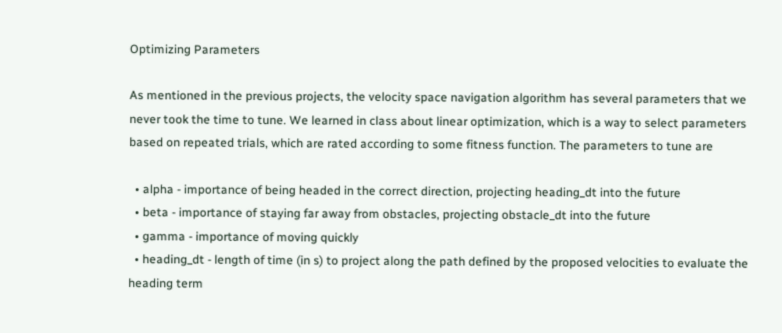Optimizing Parameters

As mentioned in the previous projects, the velocity space navigation algorithm has several parameters that we never took the time to tune. We learned in class about linear optimization, which is a way to select parameters based on repeated trials, which are rated according to some fitness function. The parameters to tune are

  • alpha - importance of being headed in the correct direction, projecting heading_dt into the future
  • beta - importance of staying far away from obstacles, projecting obstacle_dt into the future
  • gamma - importance of moving quickly
  • heading_dt - length of time (in s) to project along the path defined by the proposed velocities to evaluate the heading term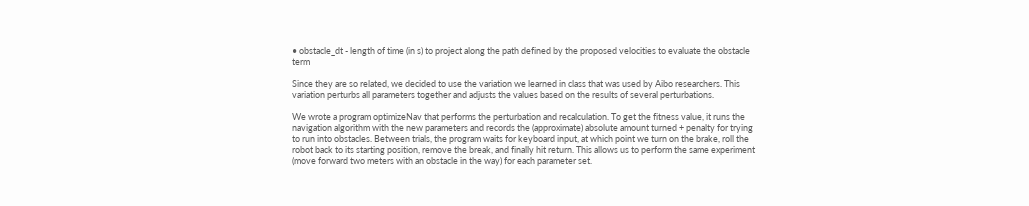• obstacle_dt - length of time (in s) to project along the path defined by the proposed velocities to evaluate the obstacle term

Since they are so related, we decided to use the variation we learned in class that was used by Aibo researchers. This variation perturbs all parameters together and adjusts the values based on the results of several perturbations.

We wrote a program optimizeNav that performs the perturbation and recalculation. To get the fitness value, it runs the navigation algorithm with the new parameters and records the (approximate) absolute amount turned + penalty for trying to run into obstacles. Between trials, the program waits for keyboard input, at which point we turn on the brake, roll the robot back to its starting position, remove the break, and finally hit return. This allows us to perform the same experiment (move forward two meters with an obstacle in the way) for each parameter set.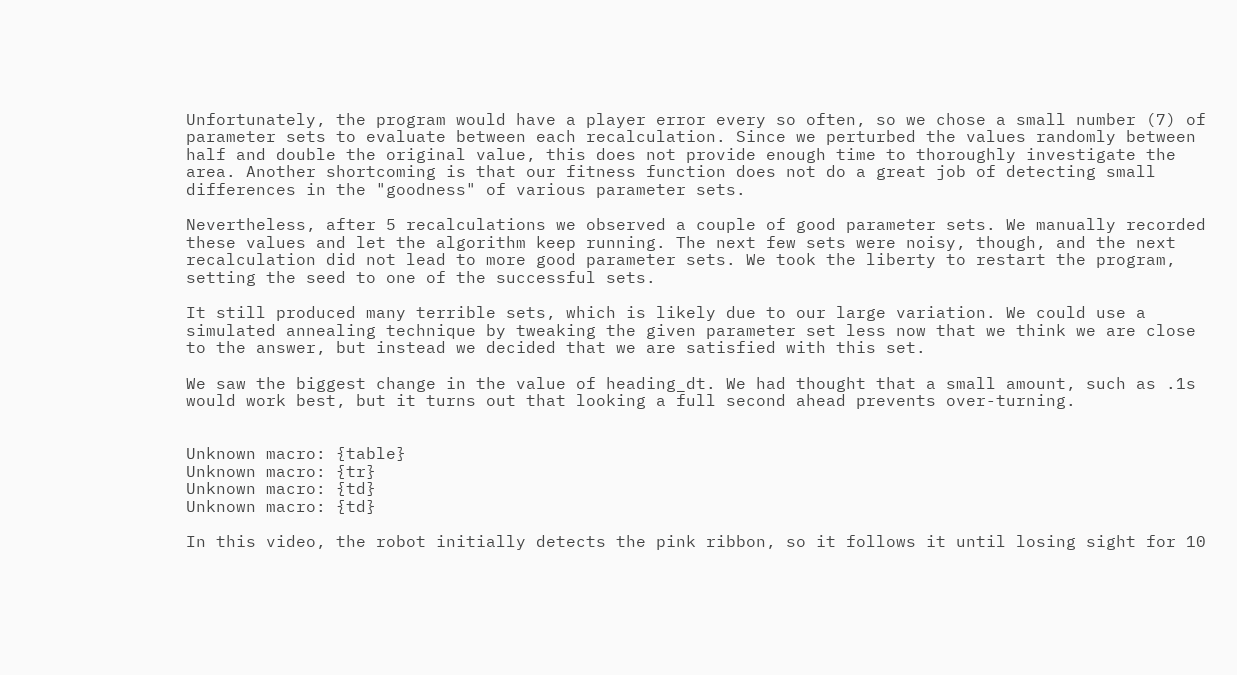Unfortunately, the program would have a player error every so often, so we chose a small number (7) of parameter sets to evaluate between each recalculation. Since we perturbed the values randomly between half and double the original value, this does not provide enough time to thoroughly investigate the area. Another shortcoming is that our fitness function does not do a great job of detecting small differences in the "goodness" of various parameter sets.

Nevertheless, after 5 recalculations we observed a couple of good parameter sets. We manually recorded these values and let the algorithm keep running. The next few sets were noisy, though, and the next recalculation did not lead to more good parameter sets. We took the liberty to restart the program, setting the seed to one of the successful sets.

It still produced many terrible sets, which is likely due to our large variation. We could use a simulated annealing technique by tweaking the given parameter set less now that we think we are close to the answer, but instead we decided that we are satisfied with this set.

We saw the biggest change in the value of heading_dt. We had thought that a small amount, such as .1s would work best, but it turns out that looking a full second ahead prevents over-turning.


Unknown macro: {table}
Unknown macro: {tr}
Unknown macro: {td}
Unknown macro: {td}

In this video, the robot initially detects the pink ribbon, so it follows it until losing sight for 10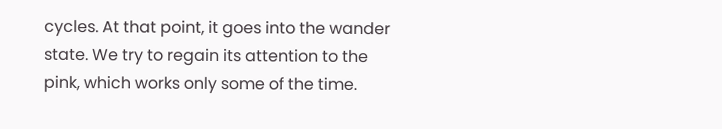cycles. At that point, it goes into the wander state. We try to regain its attention to the pink, which works only some of the time.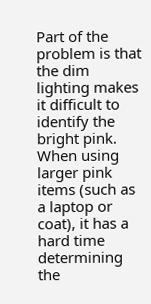Part of the problem is that the dim lighting makes it difficult to identify the bright pink. When using larger pink items (such as a laptop or coat), it has a hard time determining the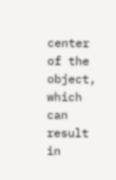center of the object, which can result in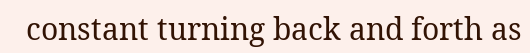constant turning back and forth as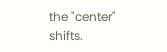the "center" shifts.